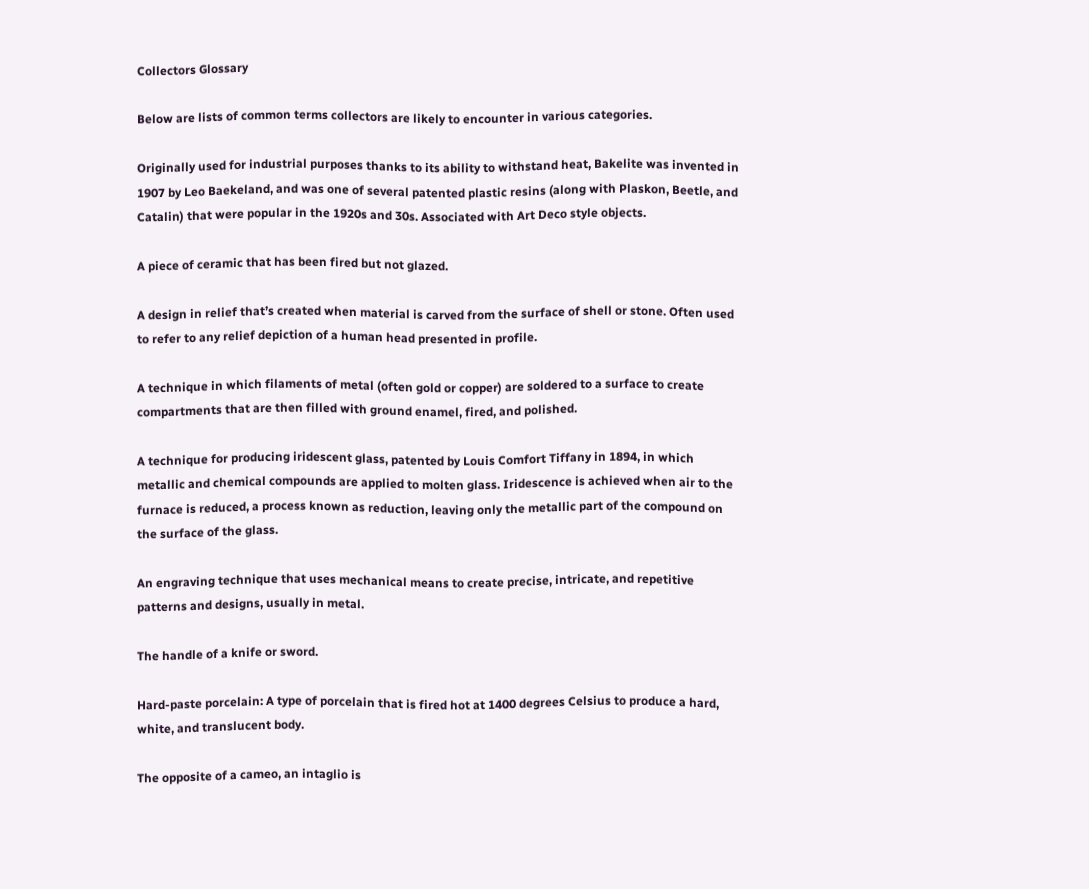Collectors Glossary

Below are lists of common terms collectors are likely to encounter in various categories.

Originally used for industrial purposes thanks to its ability to withstand heat, Bakelite was invented in 1907 by Leo Baekeland, and was one of several patented plastic resins (along with Plaskon, Beetle, and Catalin) that were popular in the 1920s and 30s. Associated with Art Deco style objects.

A piece of ceramic that has been fired but not glazed.

A design in relief that’s created when material is carved from the surface of shell or stone. Often used to refer to any relief depiction of a human head presented in profile.

A technique in which filaments of metal (often gold or copper) are soldered to a surface to create compartments that are then filled with ground enamel, fired, and polished.

A technique for producing iridescent glass, patented by Louis Comfort Tiffany in 1894, in which metallic and chemical compounds are applied to molten glass. Iridescence is achieved when air to the furnace is reduced, a process known as reduction, leaving only the metallic part of the compound on the surface of the glass.

An engraving technique that uses mechanical means to create precise, intricate, and repetitive patterns and designs, usually in metal.

The handle of a knife or sword.

Hard-paste porcelain: A type of porcelain that is fired hot at 1400 degrees Celsius to produce a hard, white, and translucent body.

The opposite of a cameo, an intaglio is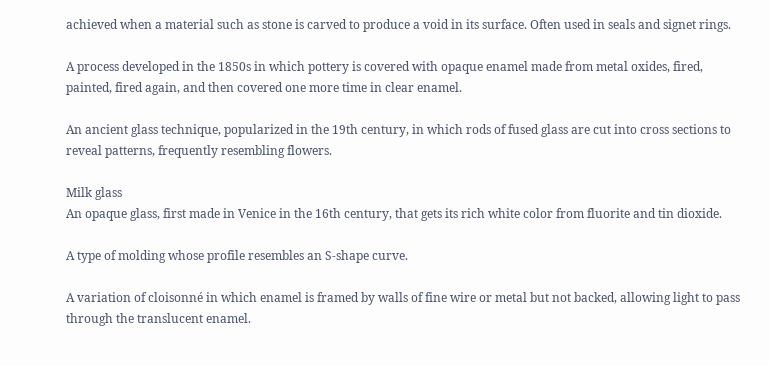achieved when a material such as stone is carved to produce a void in its surface. Often used in seals and signet rings.

A process developed in the 1850s in which pottery is covered with opaque enamel made from metal oxides, fired, painted, fired again, and then covered one more time in clear enamel.

An ancient glass technique, popularized in the 19th century, in which rods of fused glass are cut into cross sections to reveal patterns, frequently resembling flowers.

Milk glass
An opaque glass, first made in Venice in the 16th century, that gets its rich white color from fluorite and tin dioxide.

A type of molding whose profile resembles an S-shape curve.

A variation of cloisonné in which enamel is framed by walls of fine wire or metal but not backed, allowing light to pass through the translucent enamel.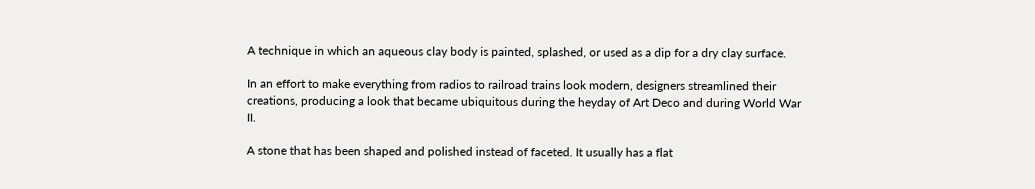A technique in which an aqueous clay body is painted, splashed, or used as a dip for a dry clay surface.

In an effort to make everything from radios to railroad trains look modern, designers streamlined their creations, producing a look that became ubiquitous during the heyday of Art Deco and during World War II.

A stone that has been shaped and polished instead of faceted. It usually has a flat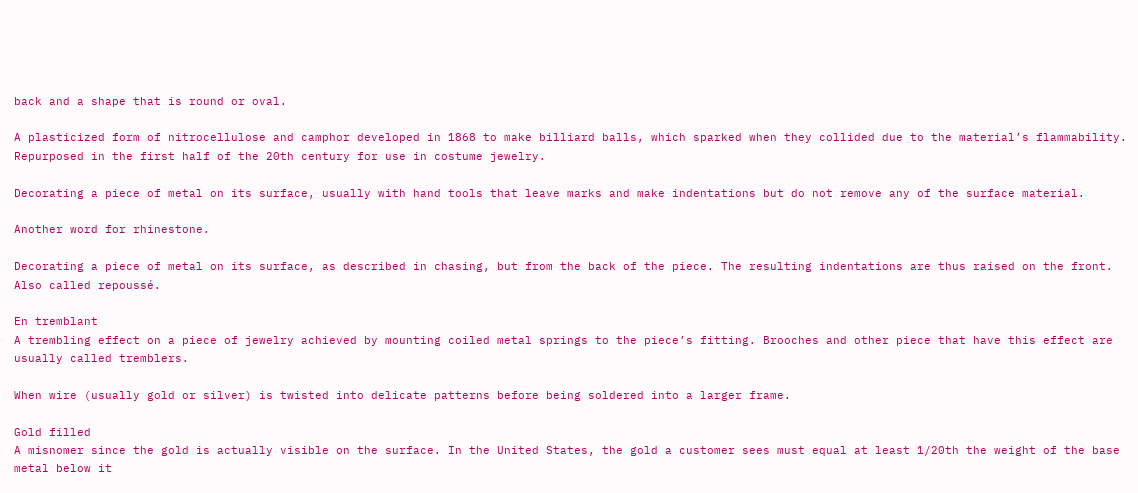back and a shape that is round or oval.

A plasticized form of nitrocellulose and camphor developed in 1868 to make billiard balls, which sparked when they collided due to the material’s flammability. Repurposed in the first half of the 20th century for use in costume jewelry.

Decorating a piece of metal on its surface, usually with hand tools that leave marks and make indentations but do not remove any of the surface material.

Another word for rhinestone.

Decorating a piece of metal on its surface, as described in chasing, but from the back of the piece. The resulting indentations are thus raised on the front. Also called repoussé.

En tremblant
A trembling effect on a piece of jewelry achieved by mounting coiled metal springs to the piece’s fitting. Brooches and other piece that have this effect are usually called tremblers.

When wire (usually gold or silver) is twisted into delicate patterns before being soldered into a larger frame.

Gold filled
A misnomer since the gold is actually visible on the surface. In the United States, the gold a customer sees must equal at least 1/20th the weight of the base metal below it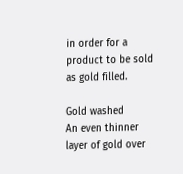in order for a product to be sold as gold filled.

Gold washed
An even thinner layer of gold over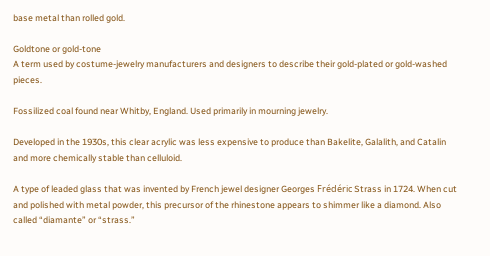base metal than rolled gold.

Goldtone or gold-tone
A term used by costume-jewelry manufacturers and designers to describe their gold-plated or gold-washed pieces.

Fossilized coal found near Whitby, England. Used primarily in mourning jewelry.

Developed in the 1930s, this clear acrylic was less expensive to produce than Bakelite, Galalith, and Catalin and more chemically stable than celluloid.

A type of leaded glass that was invented by French jewel designer Georges Frédéric Strass in 1724. When cut and polished with metal powder, this precursor of the rhinestone appears to shimmer like a diamond. Also called “diamante” or “strass.”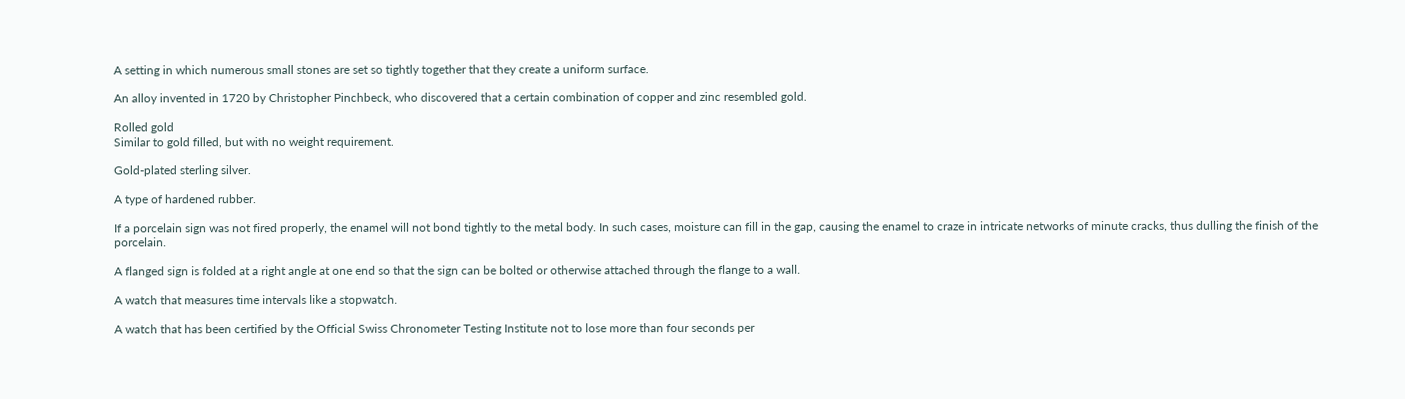A setting in which numerous small stones are set so tightly together that they create a uniform surface.

An alloy invented in 1720 by Christopher Pinchbeck, who discovered that a certain combination of copper and zinc resembled gold.

Rolled gold
Similar to gold filled, but with no weight requirement.

Gold-plated sterling silver.

A type of hardened rubber.

If a porcelain sign was not fired properly, the enamel will not bond tightly to the metal body. In such cases, moisture can fill in the gap, causing the enamel to craze in intricate networks of minute cracks, thus dulling the finish of the porcelain.

A flanged sign is folded at a right angle at one end so that the sign can be bolted or otherwise attached through the flange to a wall.

A watch that measures time intervals like a stopwatch.

A watch that has been certified by the Official Swiss Chronometer Testing Institute not to lose more than four seconds per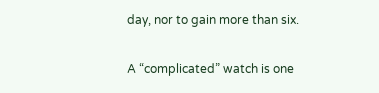day, nor to gain more than six.

A “complicated” watch is one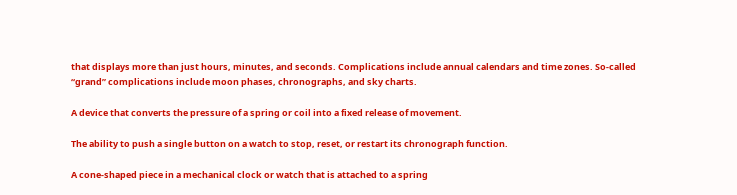that displays more than just hours, minutes, and seconds. Complications include annual calendars and time zones. So-called “grand” complications include moon phases, chronographs, and sky charts.

A device that converts the pressure of a spring or coil into a fixed release of movement.

The ability to push a single button on a watch to stop, reset, or restart its chronograph function.

A cone-shaped piece in a mechanical clock or watch that is attached to a spring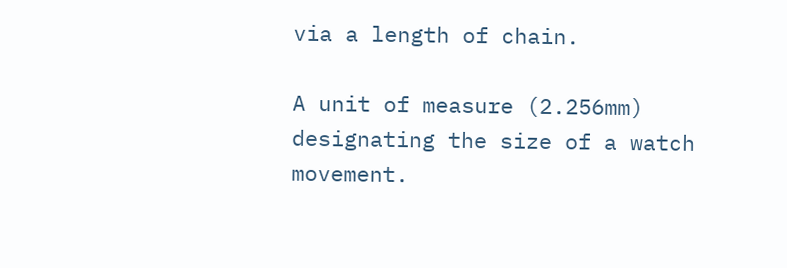via a length of chain.

A unit of measure (2.256mm) designating the size of a watch movement.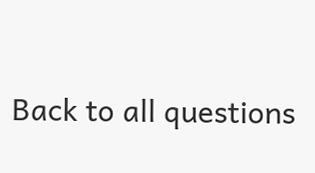Back to all questions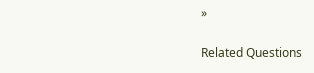»

Related Questions